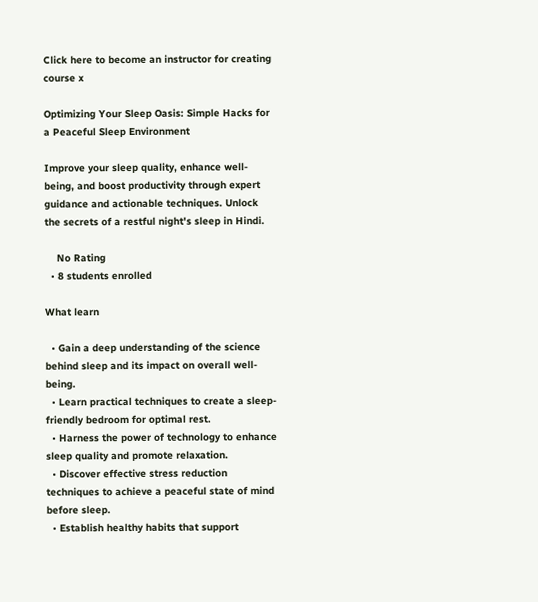Click here to become an instructor for creating course x

Optimizing Your Sleep Oasis: Simple Hacks for a Peaceful Sleep Environment

Improve your sleep quality, enhance well-being, and boost productivity through expert guidance and actionable techniques. Unlock the secrets of a restful night's sleep in Hindi.

    No Rating
  • 8 students enrolled

What learn

  • Gain a deep understanding of the science behind sleep and its impact on overall well-being.
  • Learn practical techniques to create a sleep-friendly bedroom for optimal rest.
  • Harness the power of technology to enhance sleep quality and promote relaxation.
  • Discover effective stress reduction techniques to achieve a peaceful state of mind before sleep.
  • Establish healthy habits that support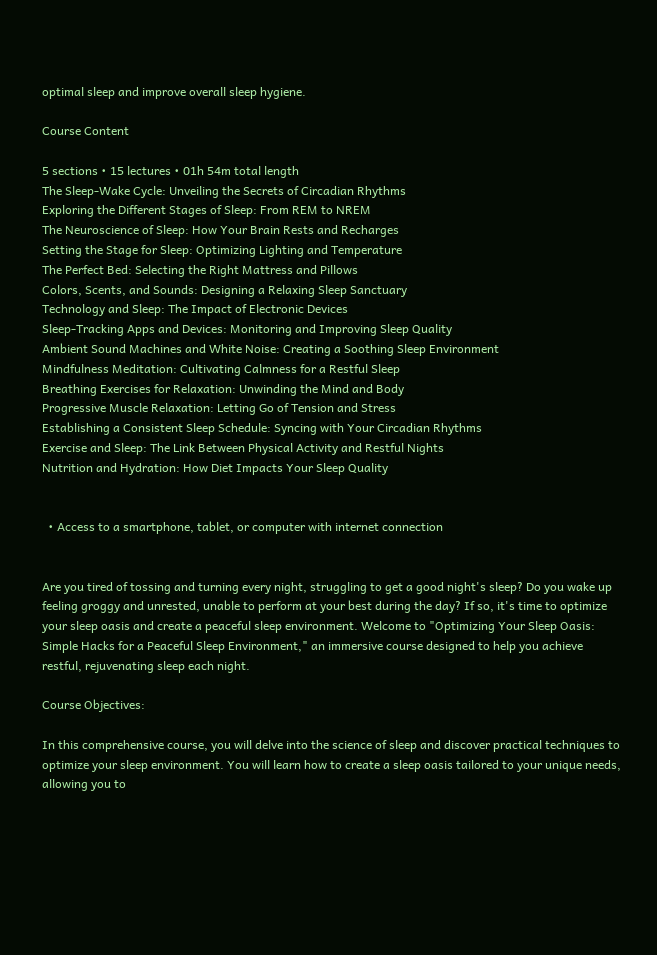optimal sleep and improve overall sleep hygiene.

Course Content

5 sections • 15 lectures • 01h 54m total length
The Sleep-Wake Cycle: Unveiling the Secrets of Circadian Rhythms
Exploring the Different Stages of Sleep: From REM to NREM
The Neuroscience of Sleep: How Your Brain Rests and Recharges
Setting the Stage for Sleep: Optimizing Lighting and Temperature
The Perfect Bed: Selecting the Right Mattress and Pillows
Colors, Scents, and Sounds: Designing a Relaxing Sleep Sanctuary
Technology and Sleep: The Impact of Electronic Devices
Sleep-Tracking Apps and Devices: Monitoring and Improving Sleep Quality
Ambient Sound Machines and White Noise: Creating a Soothing Sleep Environment
Mindfulness Meditation: Cultivating Calmness for a Restful Sleep
Breathing Exercises for Relaxation: Unwinding the Mind and Body
Progressive Muscle Relaxation: Letting Go of Tension and Stress
Establishing a Consistent Sleep Schedule: Syncing with Your Circadian Rhythms
Exercise and Sleep: The Link Between Physical Activity and Restful Nights
Nutrition and Hydration: How Diet Impacts Your Sleep Quality


  • Access to a smartphone, tablet, or computer with internet connection


Are you tired of tossing and turning every night, struggling to get a good night's sleep? Do you wake up feeling groggy and unrested, unable to perform at your best during the day? If so, it's time to optimize your sleep oasis and create a peaceful sleep environment. Welcome to "Optimizing Your Sleep Oasis: Simple Hacks for a Peaceful Sleep Environment," an immersive course designed to help you achieve restful, rejuvenating sleep each night.

Course Objectives:

In this comprehensive course, you will delve into the science of sleep and discover practical techniques to optimize your sleep environment. You will learn how to create a sleep oasis tailored to your unique needs, allowing you to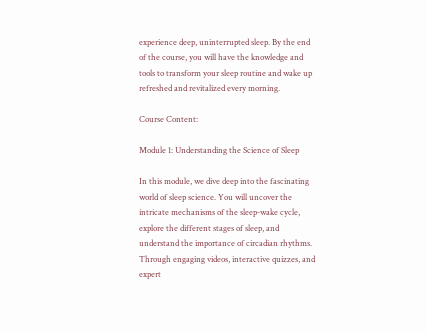experience deep, uninterrupted sleep. By the end of the course, you will have the knowledge and tools to transform your sleep routine and wake up refreshed and revitalized every morning.

Course Content:

Module 1: Understanding the Science of Sleep

In this module, we dive deep into the fascinating world of sleep science. You will uncover the intricate mechanisms of the sleep-wake cycle, explore the different stages of sleep, and understand the importance of circadian rhythms. Through engaging videos, interactive quizzes, and expert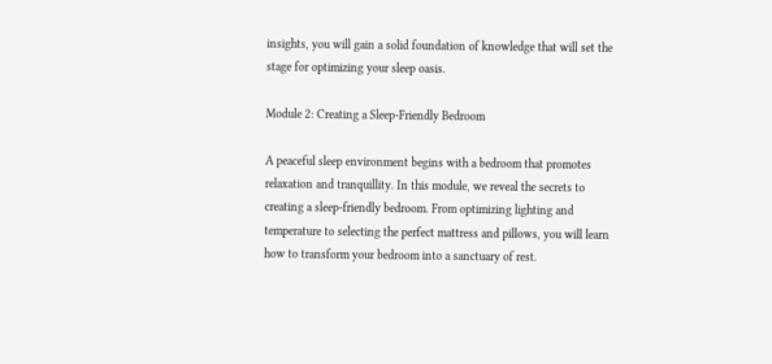insights, you will gain a solid foundation of knowledge that will set the stage for optimizing your sleep oasis.

Module 2: Creating a Sleep-Friendly Bedroom

A peaceful sleep environment begins with a bedroom that promotes relaxation and tranquillity. In this module, we reveal the secrets to creating a sleep-friendly bedroom. From optimizing lighting and temperature to selecting the perfect mattress and pillows, you will learn how to transform your bedroom into a sanctuary of rest.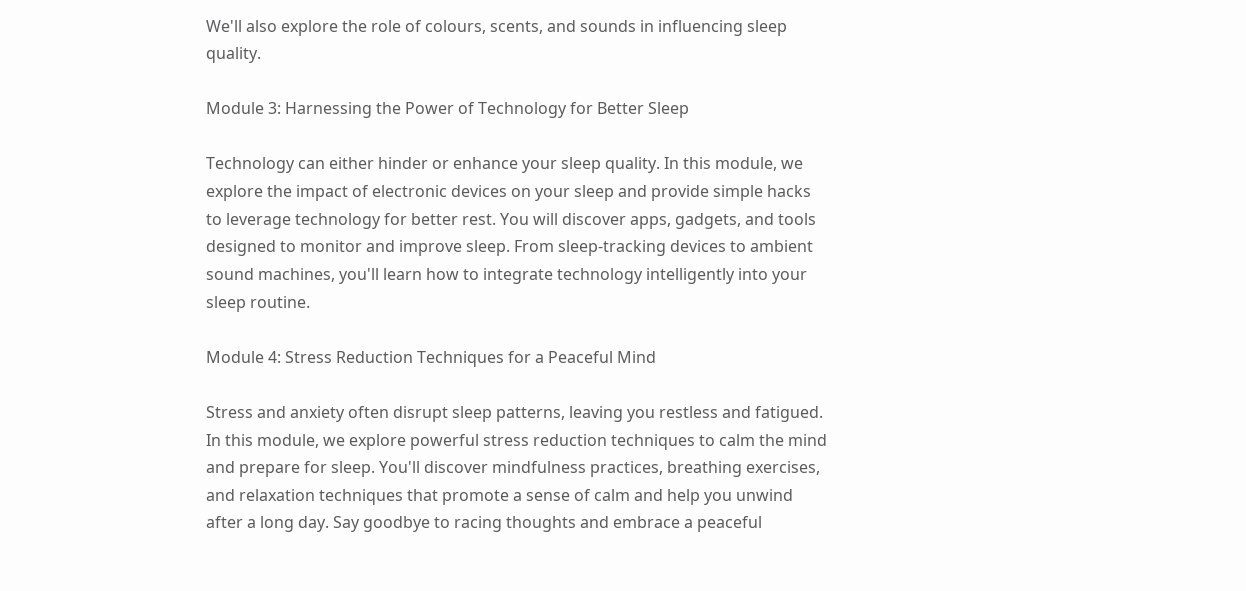We'll also explore the role of colours, scents, and sounds in influencing sleep quality.

Module 3: Harnessing the Power of Technology for Better Sleep

Technology can either hinder or enhance your sleep quality. In this module, we explore the impact of electronic devices on your sleep and provide simple hacks to leverage technology for better rest. You will discover apps, gadgets, and tools designed to monitor and improve sleep. From sleep-tracking devices to ambient sound machines, you'll learn how to integrate technology intelligently into your sleep routine.

Module 4: Stress Reduction Techniques for a Peaceful Mind

Stress and anxiety often disrupt sleep patterns, leaving you restless and fatigued. In this module, we explore powerful stress reduction techniques to calm the mind and prepare for sleep. You'll discover mindfulness practices, breathing exercises, and relaxation techniques that promote a sense of calm and help you unwind after a long day. Say goodbye to racing thoughts and embrace a peaceful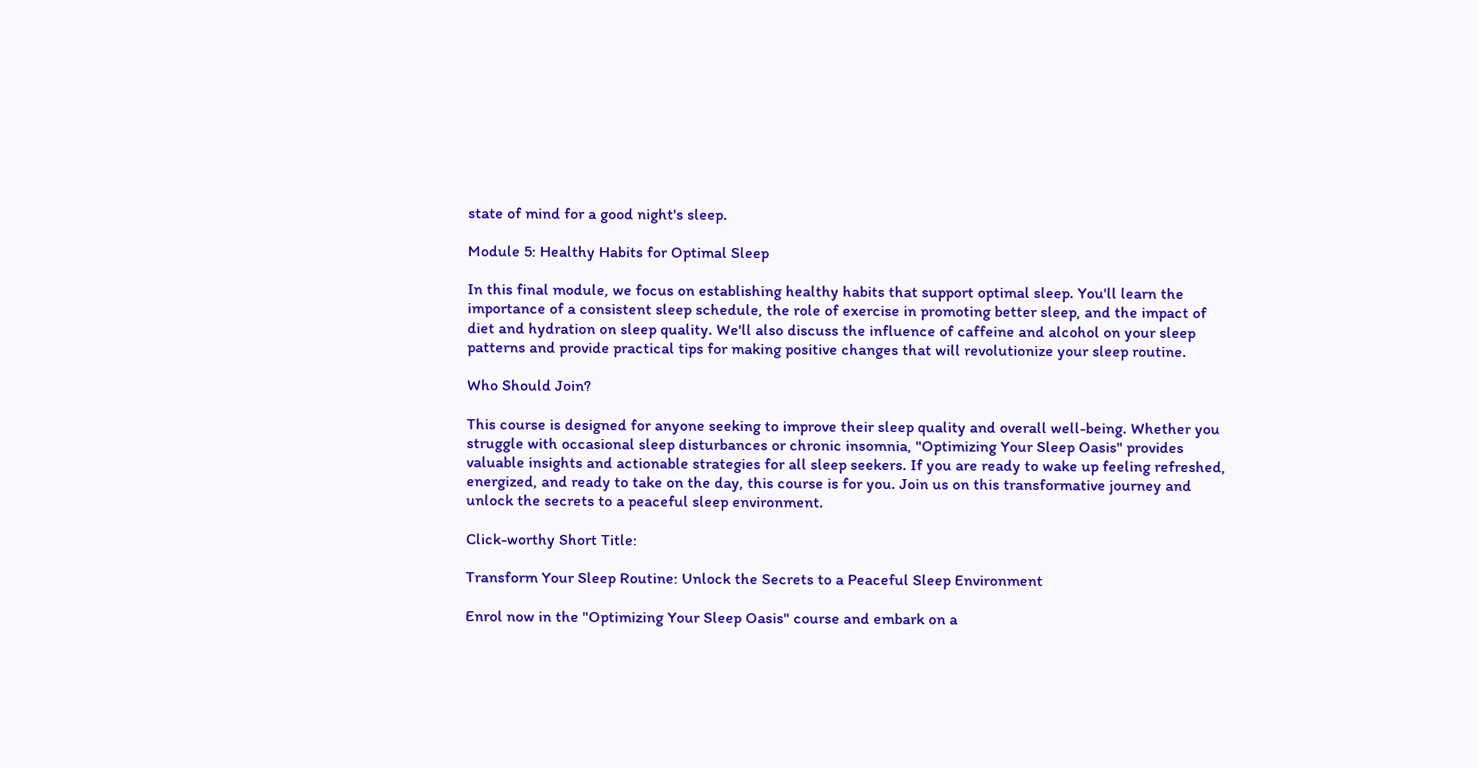state of mind for a good night's sleep.

Module 5: Healthy Habits for Optimal Sleep

In this final module, we focus on establishing healthy habits that support optimal sleep. You'll learn the importance of a consistent sleep schedule, the role of exercise in promoting better sleep, and the impact of diet and hydration on sleep quality. We'll also discuss the influence of caffeine and alcohol on your sleep patterns and provide practical tips for making positive changes that will revolutionize your sleep routine.

Who Should Join?

This course is designed for anyone seeking to improve their sleep quality and overall well-being. Whether you struggle with occasional sleep disturbances or chronic insomnia, "Optimizing Your Sleep Oasis" provides valuable insights and actionable strategies for all sleep seekers. If you are ready to wake up feeling refreshed, energized, and ready to take on the day, this course is for you. Join us on this transformative journey and unlock the secrets to a peaceful sleep environment.

Click-worthy Short Title:

Transform Your Sleep Routine: Unlock the Secrets to a Peaceful Sleep Environment

Enrol now in the "Optimizing Your Sleep Oasis" course and embark on a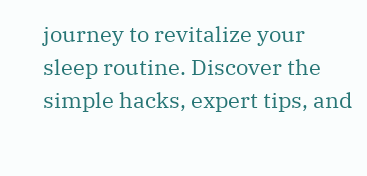journey to revitalize your sleep routine. Discover the simple hacks, expert tips, and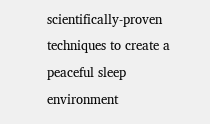scientifically-proven techniques to create a peaceful sleep environment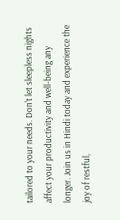tailored to your needs. Don't let sleepless nights affect your productivity and well-being any longer. Join us in Hindi today and experience the joy of restful,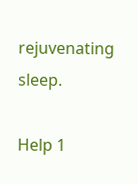rejuvenating sleep.

Help 1